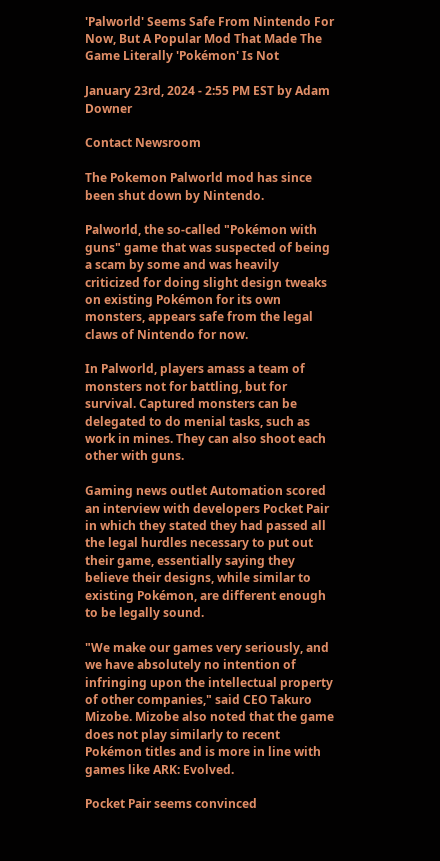'Palworld' Seems Safe From Nintendo For Now, But A Popular Mod That Made The Game Literally 'Pokémon' Is Not

January 23rd, 2024 - 2:55 PM EST by Adam Downer

Contact Newsroom

The Pokemon Palworld mod has since been shut down by Nintendo.

Palworld, the so-called "Pokémon with guns" game that was suspected of being a scam by some and was heavily criticized for doing slight design tweaks on existing Pokémon for its own monsters, appears safe from the legal claws of Nintendo for now.

In Palworld, players amass a team of monsters not for battling, but for survival. Captured monsters can be delegated to do menial tasks, such as work in mines. They can also shoot each other with guns.

Gaming news outlet Automation scored an interview with developers Pocket Pair in which they stated they had passed all the legal hurdles necessary to put out their game, essentially saying they believe their designs, while similar to existing Pokémon, are different enough to be legally sound.

"We make our games very seriously, and we have absolutely no intention of infringing upon the intellectual property of other companies," said CEO Takuro Mizobe. Mizobe also noted that the game does not play similarly to recent Pokémon titles and is more in line with games like ARK: Evolved.

Pocket Pair seems convinced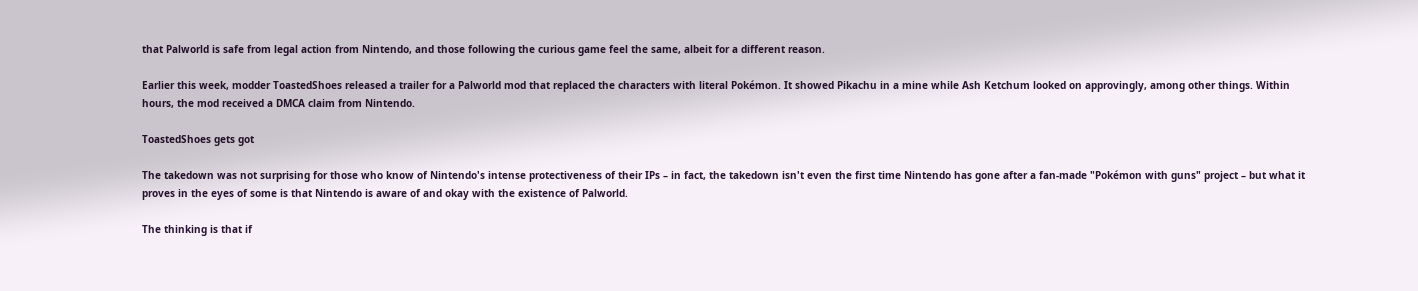that Palworld is safe from legal action from Nintendo, and those following the curious game feel the same, albeit for a different reason.

Earlier this week, modder ToastedShoes released a trailer for a Palworld mod that replaced the characters with literal Pokémon. It showed Pikachu in a mine while Ash Ketchum looked on approvingly, among other things. Within hours, the mod received a DMCA claim from Nintendo.

ToastedShoes gets got

The takedown was not surprising for those who know of Nintendo's intense protectiveness of their IPs – in fact, the takedown isn't even the first time Nintendo has gone after a fan-made "Pokémon with guns" project – but what it proves in the eyes of some is that Nintendo is aware of and okay with the existence of Palworld.

The thinking is that if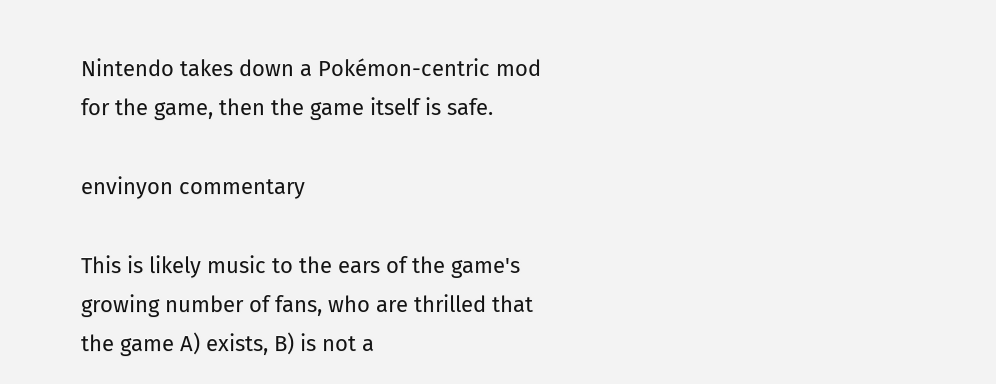Nintendo takes down a Pokémon-centric mod for the game, then the game itself is safe.

envinyon commentary

This is likely music to the ears of the game's growing number of fans, who are thrilled that the game A) exists, B) is not a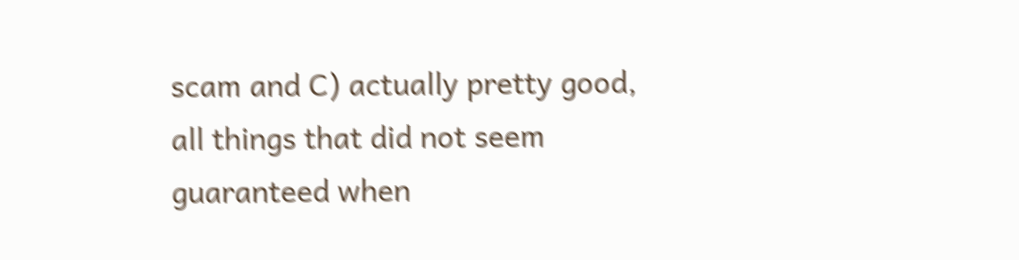scam and C) actually pretty good, all things that did not seem guaranteed when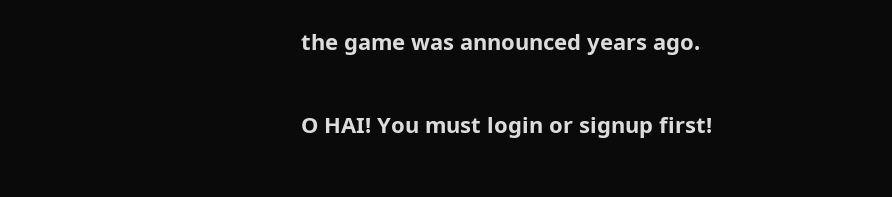the game was announced years ago.

O HAI! You must login or signup first!